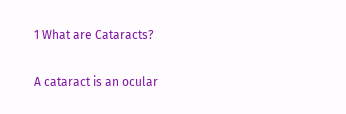1 What are Cataracts?

A cataract is an ocular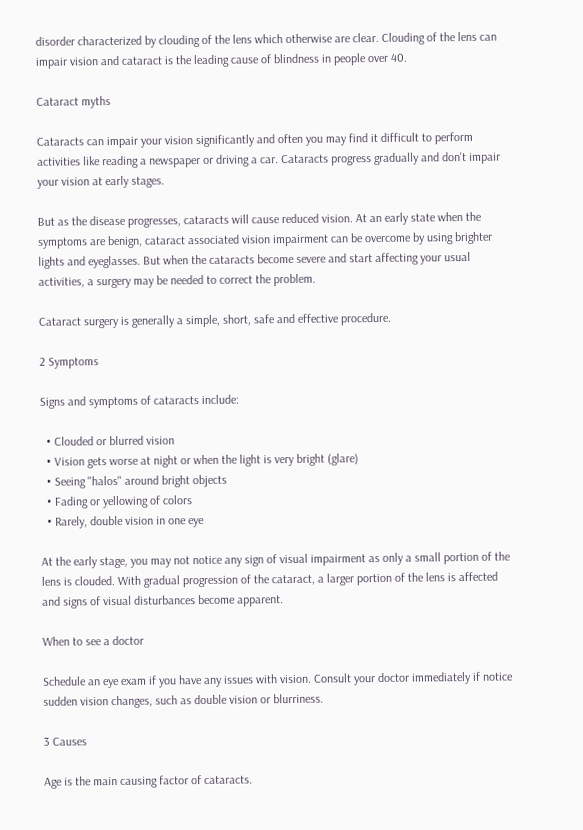disorder characterized by clouding of the lens which otherwise are clear. Clouding of the lens can impair vision and cataract is the leading cause of blindness in people over 40.

Cataract myths

Cataracts can impair your vision significantly and often you may find it difficult to perform activities like reading a newspaper or driving a car. Cataracts progress gradually and don't impair your vision at early stages.

But as the disease progresses, cataracts will cause reduced vision. At an early state when the symptoms are benign, cataract associated vision impairment can be overcome by using brighter lights and eyeglasses. But when the cataracts become severe and start affecting your usual activities, a surgery may be needed to correct the problem.

Cataract surgery is generally a simple, short, safe and effective procedure.

2 Symptoms

Signs and symptoms of cataracts include:

  • Clouded or blurred vision
  • Vision gets worse at night or when the light is very bright (glare)
  • Seeing "halos" around bright objects
  • Fading or yellowing of colors
  • Rarely, double vision in one eye

At the early stage, you may not notice any sign of visual impairment as only a small portion of the lens is clouded. With gradual progression of the cataract, a larger portion of the lens is affected and signs of visual disturbances become apparent.

When to see a doctor

Schedule an eye exam if you have any issues with vision. Consult your doctor immediately if notice sudden vision changes, such as double vision or blurriness.

3 Causes

Age is the main causing factor of cataracts.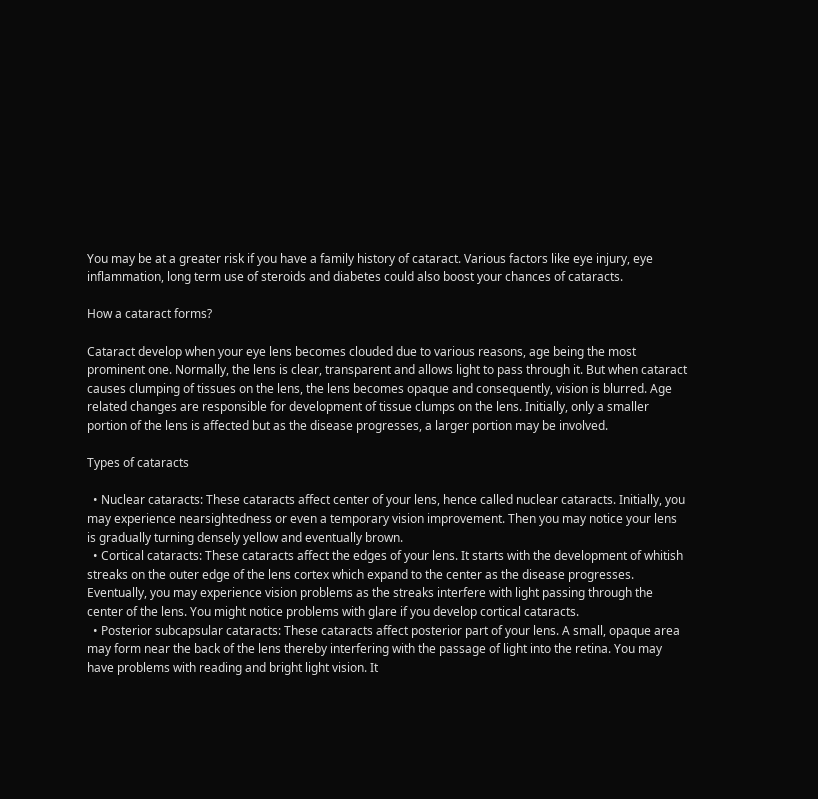You may be at a greater risk if you have a family history of cataract. Various factors like eye injury, eye inflammation, long term use of steroids and diabetes could also boost your chances of cataracts.

How a cataract forms?

Cataract develop when your eye lens becomes clouded due to various reasons, age being the most prominent one. Normally, the lens is clear, transparent and allows light to pass through it. But when cataract causes clumping of tissues on the lens, the lens becomes opaque and consequently, vision is blurred. Age related changes are responsible for development of tissue clumps on the lens. Initially, only a smaller portion of the lens is affected but as the disease progresses, a larger portion may be involved.

Types of cataracts

  • Nuclear cataracts: These cataracts affect center of your lens, hence called nuclear cataracts. Initially, you may experience nearsightedness or even a temporary vision improvement. Then you may notice your lens is gradually turning densely yellow and eventually brown.
  • Cortical cataracts: These cataracts affect the edges of your lens. It starts with the development of whitish streaks on the outer edge of the lens cortex which expand to the center as the disease progresses. Eventually, you may experience vision problems as the streaks interfere with light passing through the center of the lens. You might notice problems with glare if you develop cortical cataracts.
  • Posterior subcapsular cataracts: These cataracts affect posterior part of your lens. A small, opaque area may form near the back of the lens thereby interfering with the passage of light into the retina. You may have problems with reading and bright light vision. It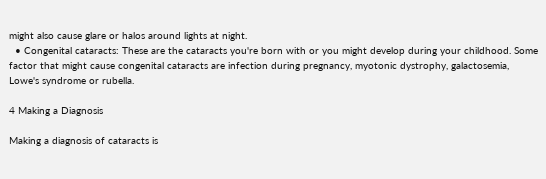might also cause glare or halos around lights at night.
  • Congenital cataracts: These are the cataracts you're born with or you might develop during your childhood. Some factor that might cause congenital cataracts are infection during pregnancy, myotonic dystrophy, galactosemia, Lowe's syndrome or rubella.

4 Making a Diagnosis

Making a diagnosis of cataracts is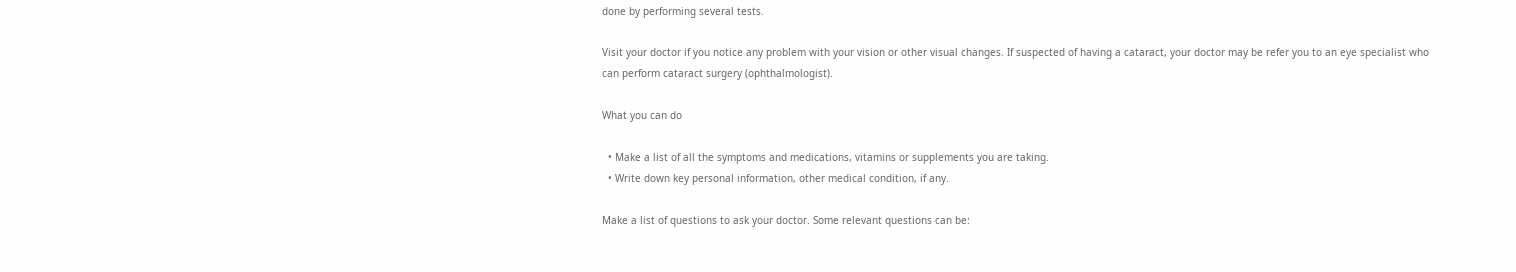done by performing several tests.

Visit your doctor if you notice any problem with your vision or other visual changes. If suspected of having a cataract, your doctor may be refer you to an eye specialist who can perform cataract surgery (ophthalmologist).

What you can do

  • Make a list of all the symptoms and medications, vitamins or supplements you are taking.
  • Write down key personal information, other medical condition, if any.

Make a list of questions to ask your doctor. Some relevant questions can be: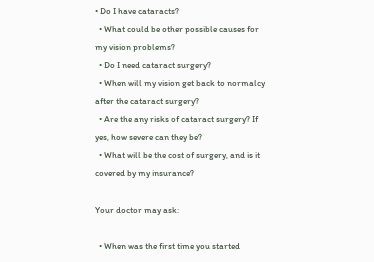• Do I have cataracts?
  • What could be other possible causes for my vision problems?
  • Do I need cataract surgery?
  • When will my vision get back to normalcy after the cataract surgery?
  • Are the any risks of cataract surgery? If yes, how severe can they be?
  • What will be the cost of surgery, and is it covered by my insurance?

Your doctor may ask:

  • When was the first time you started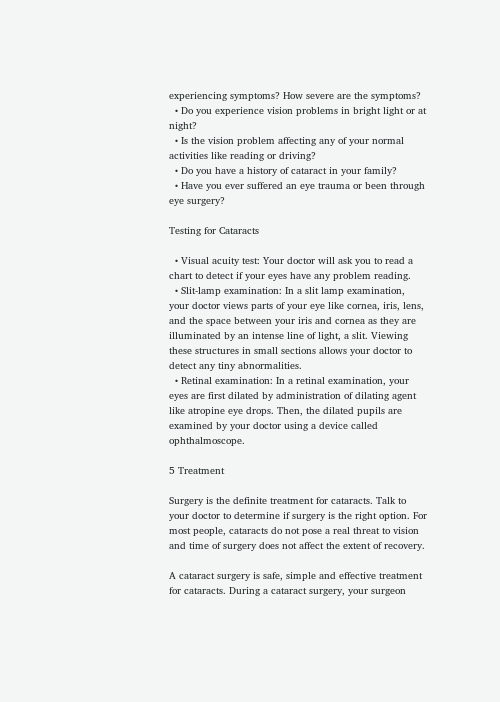experiencing symptoms? How severe are the symptoms?
  • Do you experience vision problems in bright light or at night?
  • Is the vision problem affecting any of your normal activities like reading or driving?
  • Do you have a history of cataract in your family?
  • Have you ever suffered an eye trauma or been through eye surgery?

Testing for Cataracts

  • Visual acuity test: Your doctor will ask you to read a chart to detect if your eyes have any problem reading.
  • Slit-lamp examination: In a slit lamp examination, your doctor views parts of your eye like cornea, iris, lens, and the space between your iris and cornea as they are illuminated by an intense line of light, a slit. Viewing these structures in small sections allows your doctor to detect any tiny abnormalities.
  • Retinal examination: In a retinal examination, your eyes are first dilated by administration of dilating agent like atropine eye drops. Then, the dilated pupils are examined by your doctor using a device called ophthalmoscope.

5 Treatment

Surgery is the definite treatment for cataracts. Talk to your doctor to determine if surgery is the right option. For most people, cataracts do not pose a real threat to vision and time of surgery does not affect the extent of recovery.

A cataract surgery is safe, simple and effective treatment for cataracts. During a cataract surgery, your surgeon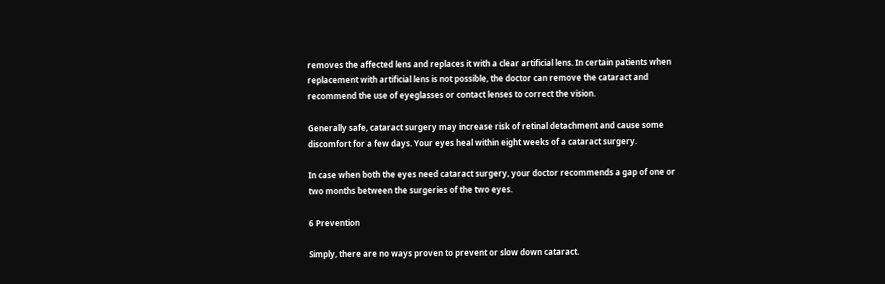removes the affected lens and replaces it with a clear artificial lens. In certain patients when replacement with artificial lens is not possible, the doctor can remove the cataract and recommend the use of eyeglasses or contact lenses to correct the vision.

Generally safe, cataract surgery may increase risk of retinal detachment and cause some discomfort for a few days. Your eyes heal within eight weeks of a cataract surgery.

In case when both the eyes need cataract surgery, your doctor recommends a gap of one or two months between the surgeries of the two eyes.

6 Prevention

Simply, there are no ways proven to prevent or slow down cataract.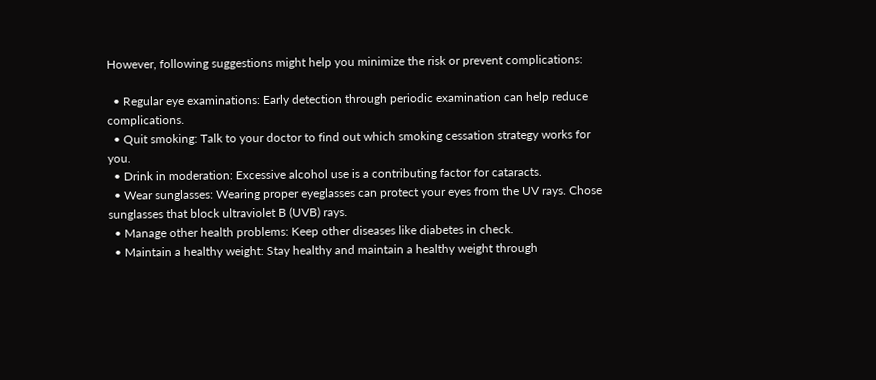However, following suggestions might help you minimize the risk or prevent complications:

  • Regular eye examinations: Early detection through periodic examination can help reduce complications.
  • Quit smoking: Talk to your doctor to find out which smoking cessation strategy works for you.
  • Drink in moderation: Excessive alcohol use is a contributing factor for cataracts.
  • Wear sunglasses: Wearing proper eyeglasses can protect your eyes from the UV rays. Chose sunglasses that block ultraviolet B (UVB) rays.
  • Manage other health problems: Keep other diseases like diabetes in check.
  • Maintain a healthy weight: Stay healthy and maintain a healthy weight through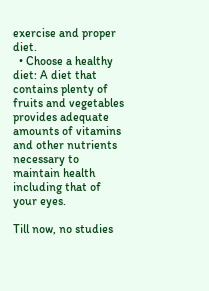exercise and proper diet.
  • Choose a healthy diet: A diet that contains plenty of fruits and vegetables provides adequate amounts of vitamins and other nutrients necessary to maintain health including that of your eyes.

Till now, no studies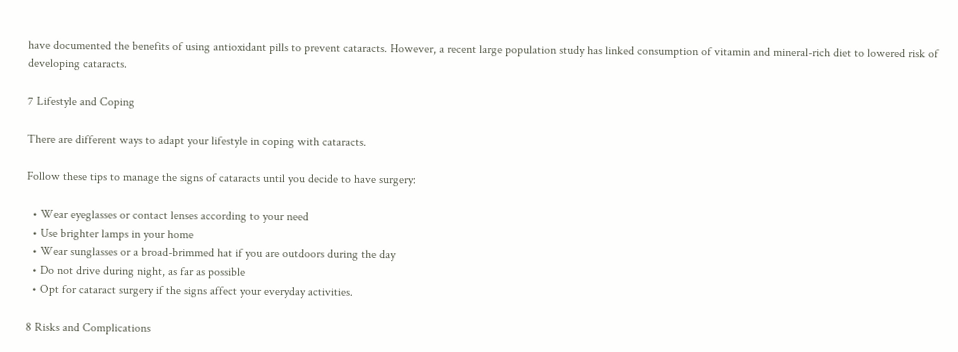have documented the benefits of using antioxidant pills to prevent cataracts. However, a recent large population study has linked consumption of vitamin and mineral-rich diet to lowered risk of developing cataracts.

7 Lifestyle and Coping

There are different ways to adapt your lifestyle in coping with cataracts.

Follow these tips to manage the signs of cataracts until you decide to have surgery:

  • Wear eyeglasses or contact lenses according to your need
  • Use brighter lamps in your home
  • Wear sunglasses or a broad-brimmed hat if you are outdoors during the day
  • Do not drive during night, as far as possible
  • Opt for cataract surgery if the signs affect your everyday activities.

8 Risks and Complications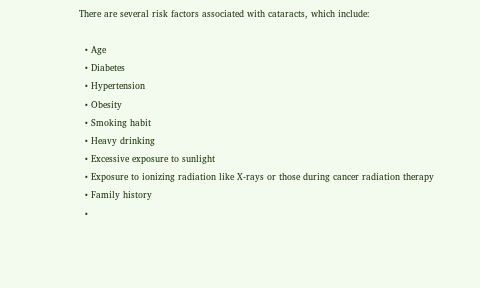There are several risk factors associated with cataracts, which include:

  • Age
  • Diabetes
  • Hypertension
  • Obesity
  • Smoking habit
  • Heavy drinking
  • Excessive exposure to sunlight
  • Exposure to ionizing radiation like X-rays or those during cancer radiation therapy
  • Family history
  •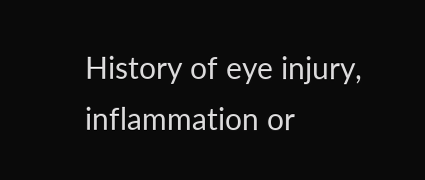History of eye injury, inflammation or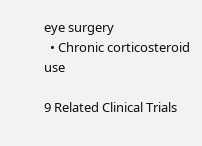eye surgery
  • Chronic corticosteroid use

9 Related Clinical Trials